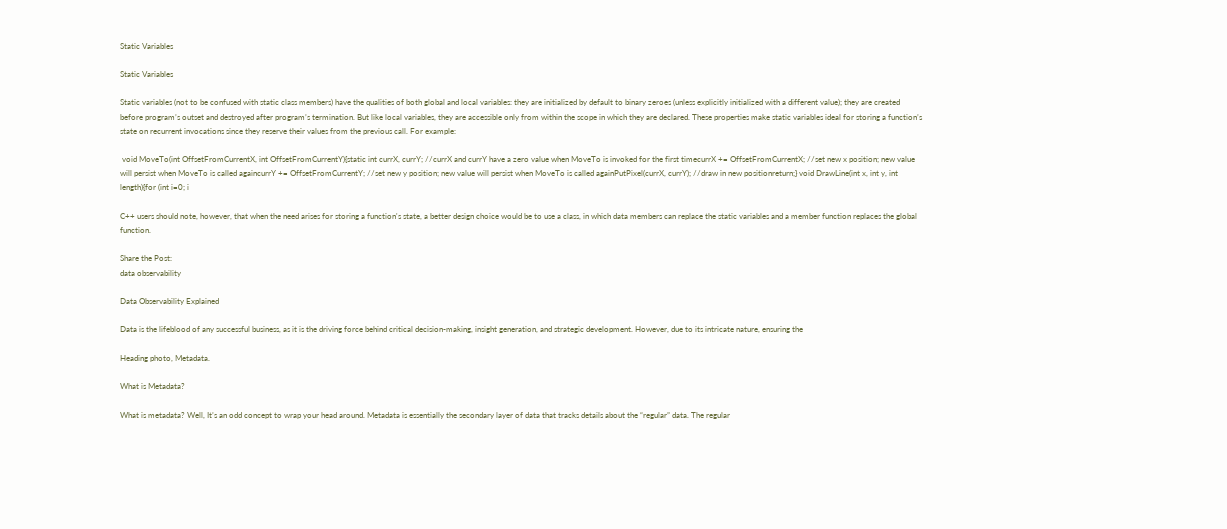Static Variables

Static Variables

Static variables (not to be confused with static class members) have the qualities of both global and local variables: they are initialized by default to binary zeroes (unless explicitly initialized with a different value); they are created before program’s outset and destroyed after program’s termination. But like local variables, they are accessible only from within the scope in which they are declared. These properties make static variables ideal for storing a function’s state on recurrent invocations since they reserve their values from the previous call. For example:

 void MoveTo(int OffsetFromCurrentX, int OffsetFromCurrentY){static int currX, currY; //currX and currY have a zero value when MoveTo is invoked for the first timecurrX += OffsetFromCurrentX; //set new x position; new value will persist when MoveTo is called againcurrY += OffsetFromCurrentY; //set new y position; new value will persist when MoveTo is called againPutPixel(currX, currY); //draw in new positionreturn;} void DrawLine(int x, int y, int length){for (int i=0; i

C++ users should note, however, that when the need arises for storing a function's state, a better design choice would be to use a class, in which data members can replace the static variables and a member function replaces the global function.

Share the Post:
data observability

Data Observability Explained

Data is the lifeblood of any successful business, as it is the driving force behind critical decision-making, insight generation, and strategic development. However, due to its intricate nature, ensuring the

Heading photo, Metadata.

What is Metadata?

What is metadata? Well, It’s an odd concept to wrap your head around. Metadata is essentially the secondary layer of data that tracks details about the “regular” data. The regular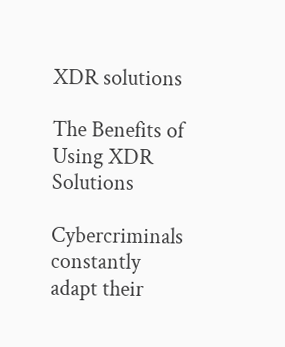XDR solutions

The Benefits of Using XDR Solutions

Cybercriminals constantly adapt their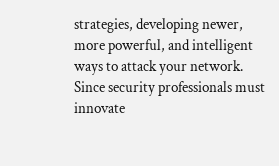strategies, developing newer, more powerful, and intelligent ways to attack your network. Since security professionals must innovate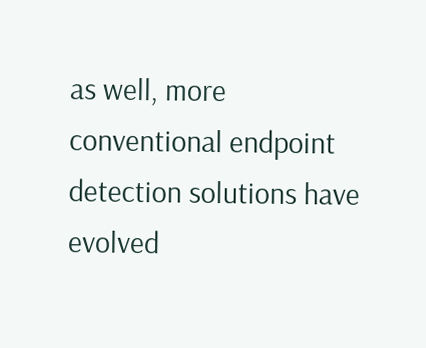as well, more conventional endpoint detection solutions have evolved